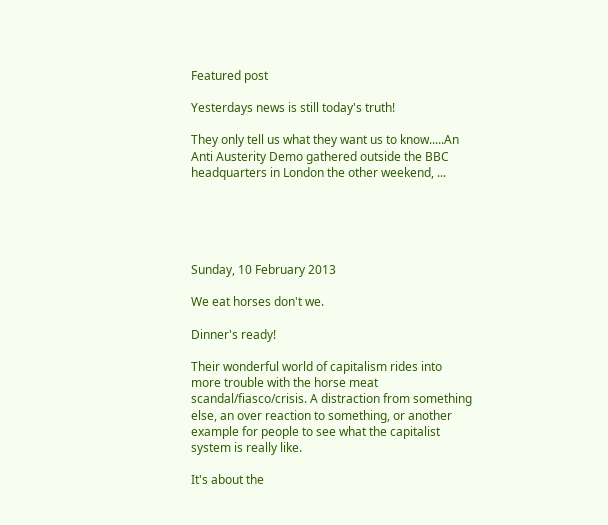Featured post

Yesterdays news is still today's truth!

They only tell us what they want us to know.....An Anti Austerity Demo gathered outside the BBC headquarters in London the other weekend, ...





Sunday, 10 February 2013

We eat horses don't we.

Dinner's ready!

Their wonderful world of capitalism rides into more trouble with the horse meat scandal/fiasco/crisis. A distraction from something else, an over reaction to something, or another example for people to see what the capitalist system is really like.

It's about the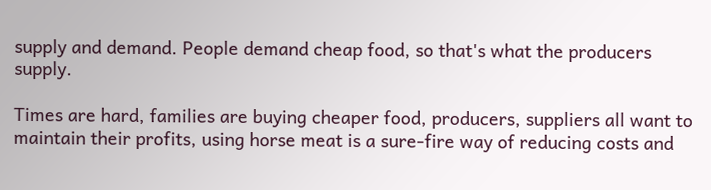supply and demand. People demand cheap food, so that's what the producers supply.

Times are hard, families are buying cheaper food, producers, suppliers all want to maintain their profits, using horse meat is a sure-fire way of reducing costs and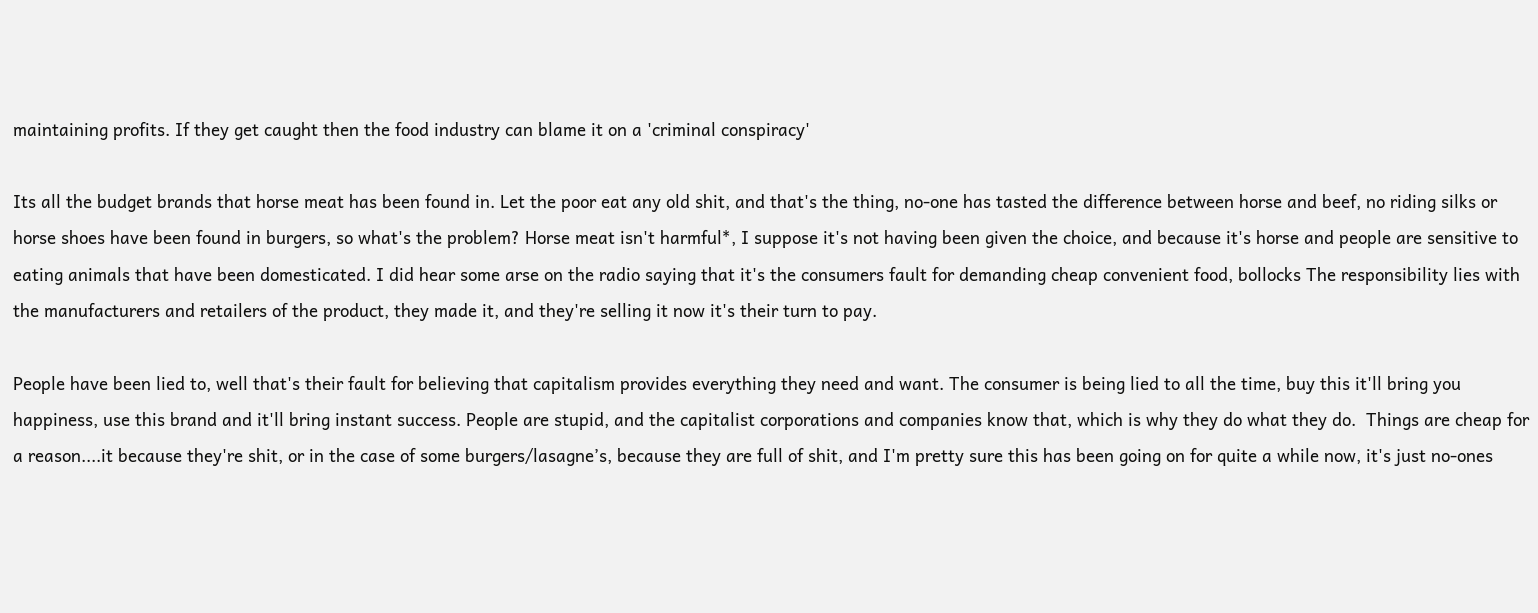maintaining profits. If they get caught then the food industry can blame it on a 'criminal conspiracy'

Its all the budget brands that horse meat has been found in. Let the poor eat any old shit, and that's the thing, no-one has tasted the difference between horse and beef, no riding silks or horse shoes have been found in burgers, so what's the problem? Horse meat isn't harmful*, I suppose it's not having been given the choice, and because it's horse and people are sensitive to eating animals that have been domesticated. I did hear some arse on the radio saying that it's the consumers fault for demanding cheap convenient food, bollocks The responsibility lies with the manufacturers and retailers of the product, they made it, and they're selling it now it's their turn to pay.

People have been lied to, well that's their fault for believing that capitalism provides everything they need and want. The consumer is being lied to all the time, buy this it'll bring you happiness, use this brand and it'll bring instant success. People are stupid, and the capitalist corporations and companies know that, which is why they do what they do.  Things are cheap for a reason....it because they're shit, or in the case of some burgers/lasagne’s, because they are full of shit, and I'm pretty sure this has been going on for quite a while now, it's just no-ones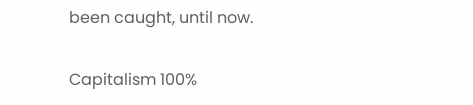been caught, until now.

Capitalism 100%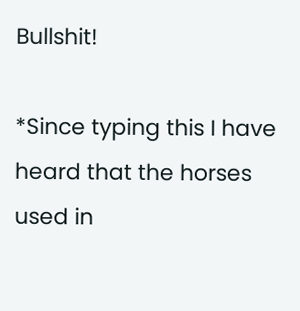Bullshit!

*Since typing this I have heard that the horses used in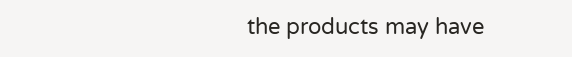the products may have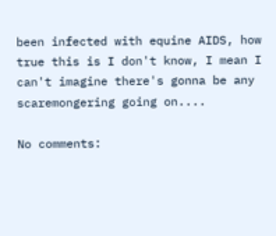been infected with equine AIDS, how true this is I don't know, I mean I can't imagine there's gonna be any scaremongering going on....

No comments: